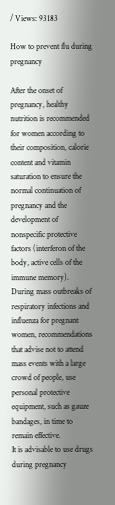/ Views: 93183

How to prevent flu during pregnancy

After the onset of pregnancy, healthy nutrition is recommended for women according to their composition, calorie content and vitamin saturation to ensure the normal continuation of pregnancy and the development of nonspecific protective factors (interferon of the body, active cells of the immune memory).
During mass outbreaks of respiratory infections and influenza for pregnant women, recommendations that advise not to attend mass events with a large crowd of people, use personal protective equipment, such as gauze bandages, in time to remain effective.
It is advisable to use drugs during pregnancy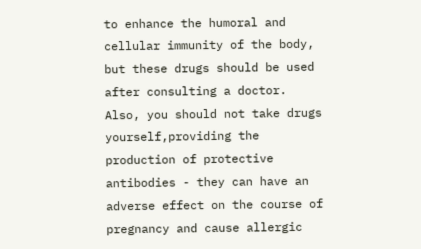to enhance the humoral and cellular immunity of the body, but these drugs should be used after consulting a doctor.
Also, you should not take drugs yourself,providing the production of protective antibodies - they can have an adverse effect on the course of pregnancy and cause allergic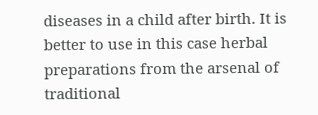diseases in a child after birth. It is better to use in this case herbal preparations from the arsenal of traditional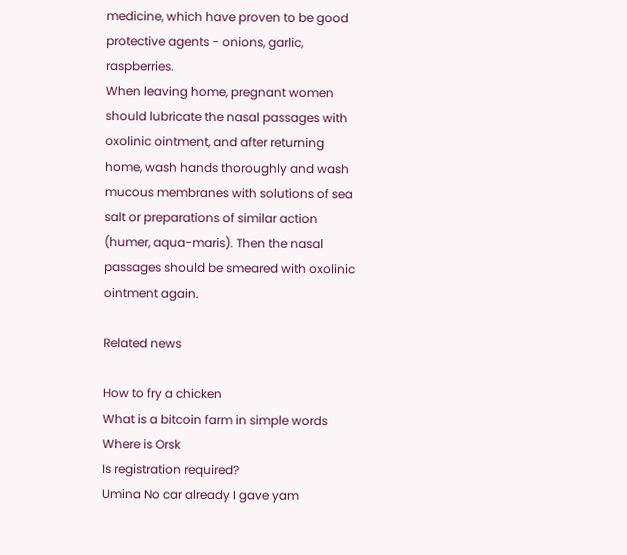medicine, which have proven to be good protective agents - onions, garlic, raspberries.
When leaving home, pregnant women should lubricate the nasal passages with oxolinic ointment, and after returning home, wash hands thoroughly and wash mucous membranes with solutions of sea salt or preparations of similar action (humer, aqua-maris). Then the nasal passages should be smeared with oxolinic ointment again.

Related news

How to fry a chicken
What is a bitcoin farm in simple words
Where is Orsk
Is registration required?
Umina No car already I gave yam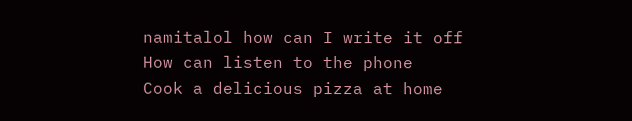namitalol how can I write it off
How can listen to the phone
Cook a delicious pizza at home